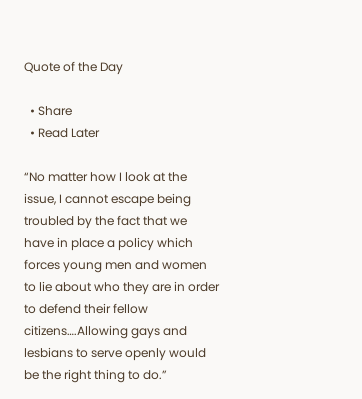Quote of the Day

  • Share
  • Read Later

“No matter how I look at the issue, I cannot escape being troubled by the fact that we have in place a policy which forces young men and women to lie about who they are in order to defend their fellow citizens….Allowing gays and lesbians to serve openly would be the right thing to do.”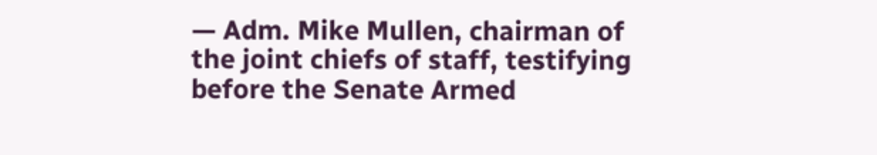— Adm. Mike Mullen, chairman of the joint chiefs of staff, testifying before the Senate Armed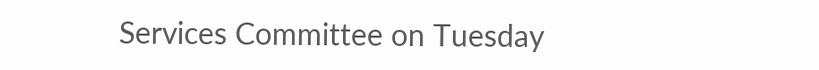Services Committee on Tuesday